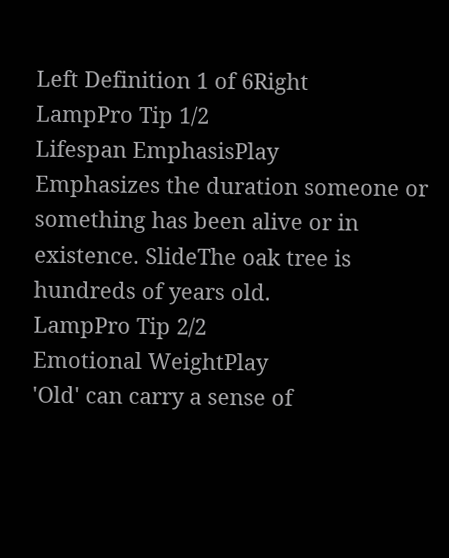Left Definition 1 of 6Right
LampPro Tip 1/2
Lifespan EmphasisPlay
Emphasizes the duration someone or something has been alive or in existence. SlideThe oak tree is hundreds of years old.
LampPro Tip 2/2
Emotional WeightPlay
'Old' can carry a sense of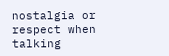nostalgia or respect when talking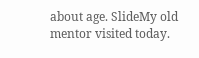about age. SlideMy old mentor visited today.